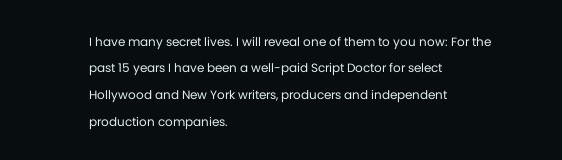I have many secret lives. I will reveal one of them to you now: For the past 15 years I have been a well-paid Script Doctor for select Hollywood and New York writers, producers and independent production companies.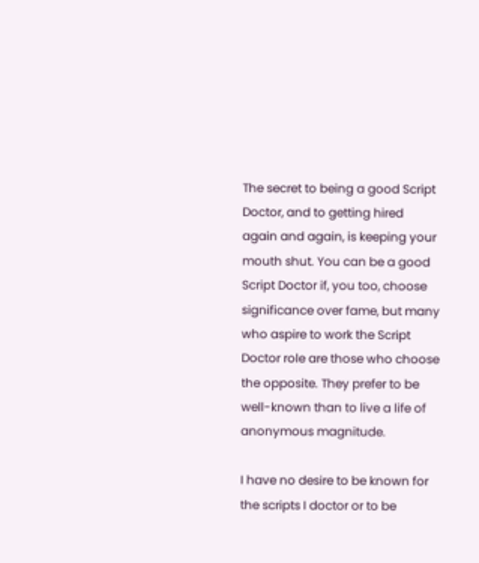The secret to being a good Script Doctor, and to getting hired again and again, is keeping your mouth shut. You can be a good Script Doctor if, you too, choose significance over fame, but many who aspire to work the Script Doctor role are those who choose the opposite. They prefer to be well-known than to live a life of anonymous magnitude.

I have no desire to be known for the scripts I doctor or to be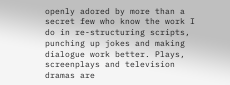openly adored by more than a secret few who know the work I do in re-structuring scripts, punching up jokes and making dialogue work better. Plays, screenplays and television dramas are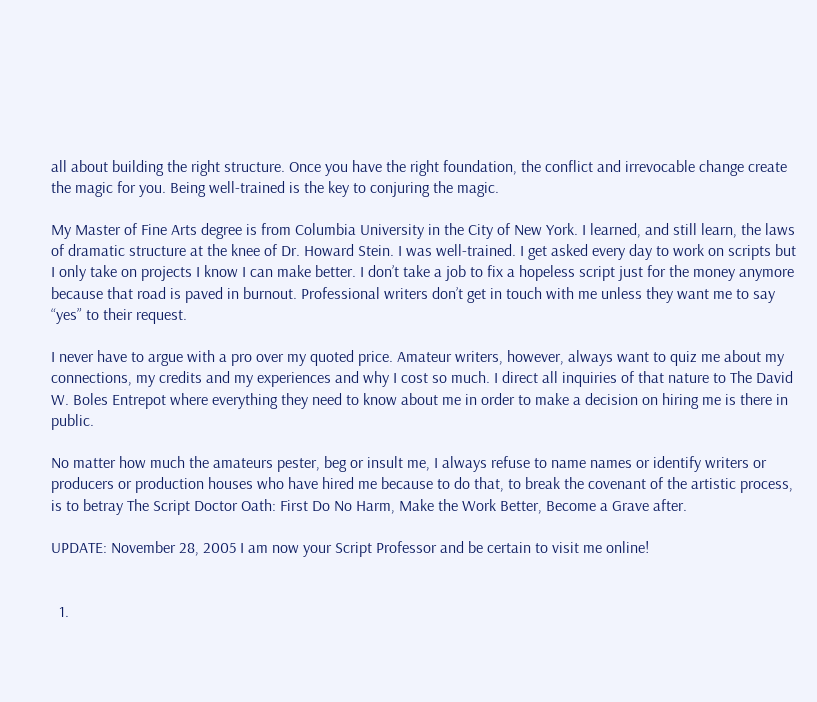all about building the right structure. Once you have the right foundation, the conflict and irrevocable change create the magic for you. Being well-trained is the key to conjuring the magic.

My Master of Fine Arts degree is from Columbia University in the City of New York. I learned, and still learn, the laws of dramatic structure at the knee of Dr. Howard Stein. I was well-trained. I get asked every day to work on scripts but I only take on projects I know I can make better. I don’t take a job to fix a hopeless script just for the money anymore because that road is paved in burnout. Professional writers don’t get in touch with me unless they want me to say “yes” to their request.

I never have to argue with a pro over my quoted price. Amateur writers, however, always want to quiz me about my connections, my credits and my experiences and why I cost so much. I direct all inquiries of that nature to The David W. Boles Entrepot where everything they need to know about me in order to make a decision on hiring me is there in public.

No matter how much the amateurs pester, beg or insult me, I always refuse to name names or identify writers or producers or production houses who have hired me because to do that, to break the covenant of the artistic process, is to betray The Script Doctor Oath: First Do No Harm, Make the Work Better, Become a Grave after.

UPDATE: November 28, 2005 I am now your Script Professor and be certain to visit me online!


  1.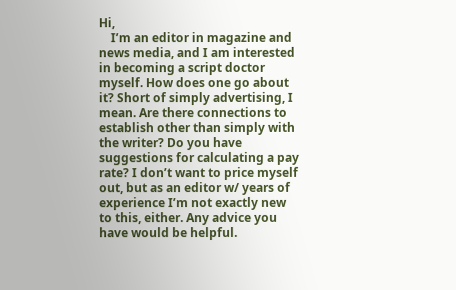Hi,
    I’m an editor in magazine and news media, and I am interested in becoming a script doctor myself. How does one go about it? Short of simply advertising, I mean. Are there connections to establish other than simply with the writer? Do you have suggestions for calculating a pay rate? I don’t want to price myself out, but as an editor w/ years of experience I’m not exactly new to this, either. Any advice you have would be helpful.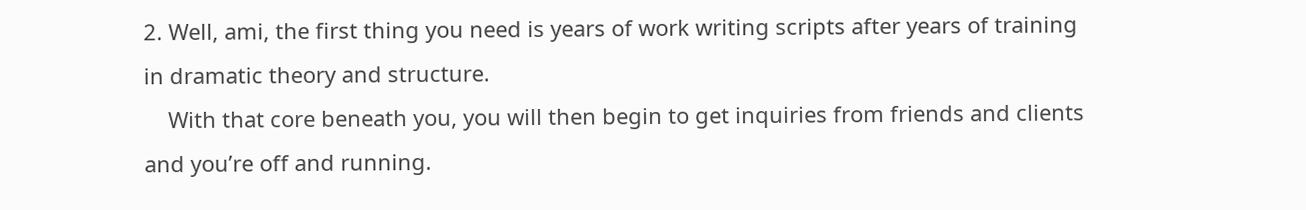2. Well, ami, the first thing you need is years of work writing scripts after years of training in dramatic theory and structure.
    With that core beneath you, you will then begin to get inquiries from friends and clients and you’re off and running.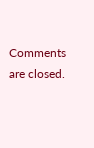Comments are closed.